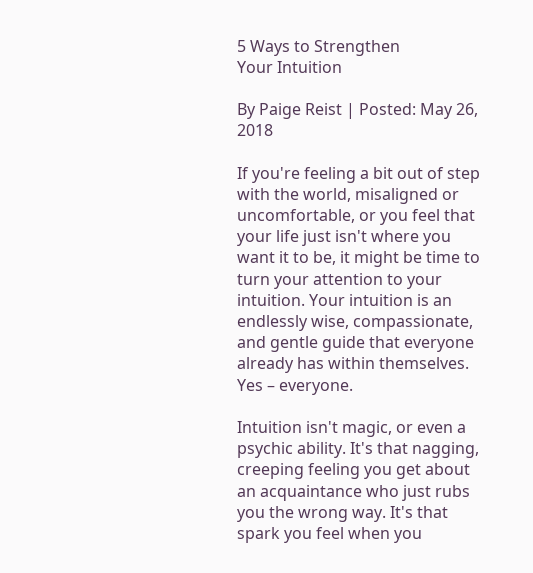5 Ways to Strengthen
Your Intuition

By Paige Reist | Posted: May 26, 2018

If you're feeling a bit out of step with the world, misaligned or uncomfortable, or you feel that your life just isn't where you want it to be, it might be time to turn your attention to your intuition. Your intuition is an endlessly wise, compassionate, and gentle guide that everyone already has within themselves. Yes – everyone.

Intuition isn't magic, or even a psychic ability. It's that nagging, creeping feeling you get about an acquaintance who just rubs you the wrong way. It's that spark you feel when you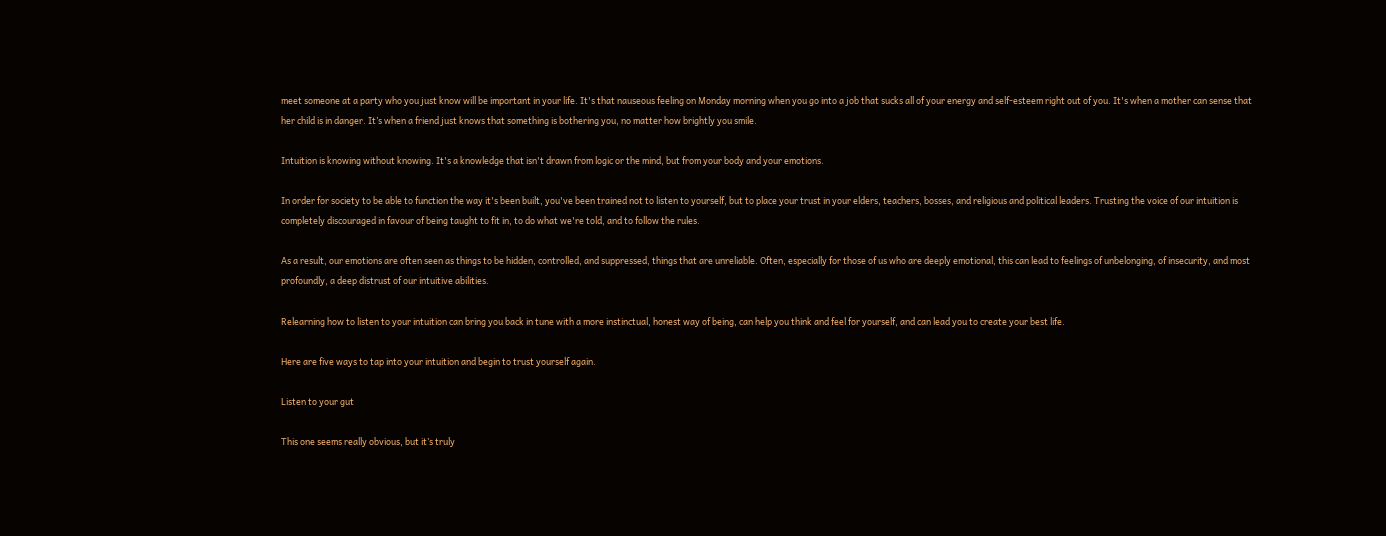meet someone at a party who you just know will be important in your life. It's that nauseous feeling on Monday morning when you go into a job that sucks all of your energy and self-esteem right out of you. It's when a mother can sense that her child is in danger. It’s when a friend just knows that something is bothering you, no matter how brightly you smile.

Intuition is knowing without knowing. It's a knowledge that isn't drawn from logic or the mind, but from your body and your emotions.

In order for society to be able to function the way it's been built, you've been trained not to listen to yourself, but to place your trust in your elders, teachers, bosses, and religious and political leaders. Trusting the voice of our intuition is completely discouraged in favour of being taught to fit in, to do what we're told, and to follow the rules.

As a result, our emotions are often seen as things to be hidden, controlled, and suppressed, things that are unreliable. Often, especially for those of us who are deeply emotional, this can lead to feelings of unbelonging, of insecurity, and most profoundly, a deep distrust of our intuitive abilities.

Relearning how to listen to your intuition can bring you back in tune with a more instinctual, honest way of being, can help you think and feel for yourself, and can lead you to create your best life.

Here are five ways to tap into your intuition and begin to trust yourself again.

Listen to your gut

This one seems really obvious, but it’s truly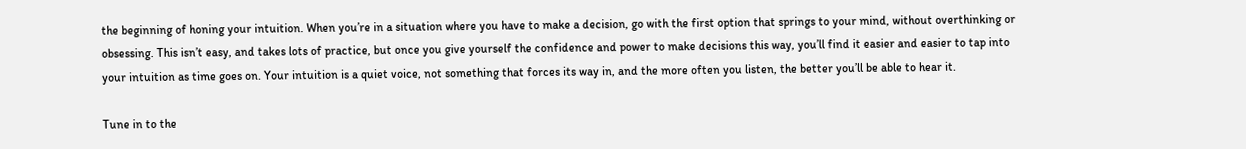the beginning of honing your intuition. When you’re in a situation where you have to make a decision, go with the first option that springs to your mind, without overthinking or obsessing. This isn’t easy, and takes lots of practice, but once you give yourself the confidence and power to make decisions this way, you’ll find it easier and easier to tap into your intuition as time goes on. Your intuition is a quiet voice, not something that forces its way in, and the more often you listen, the better you’ll be able to hear it.

Tune in to the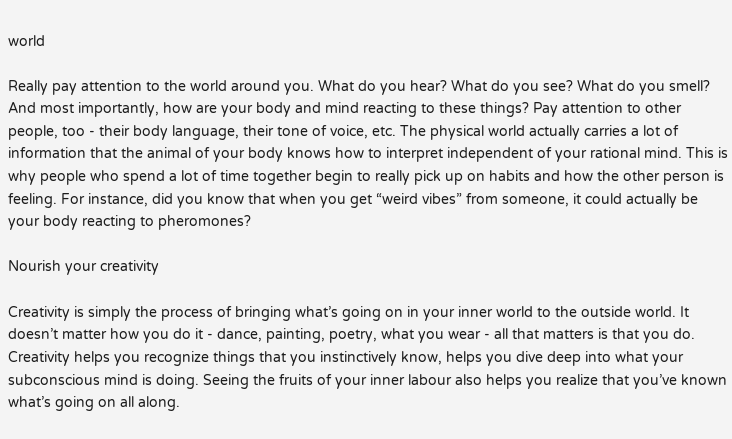world

Really pay attention to the world around you. What do you hear? What do you see? What do you smell? And most importantly, how are your body and mind reacting to these things? Pay attention to other people, too - their body language, their tone of voice, etc. The physical world actually carries a lot of information that the animal of your body knows how to interpret independent of your rational mind. This is why people who spend a lot of time together begin to really pick up on habits and how the other person is feeling. For instance, did you know that when you get “weird vibes” from someone, it could actually be your body reacting to pheromones?

Nourish your creativity

Creativity is simply the process of bringing what’s going on in your inner world to the outside world. It doesn’t matter how you do it - dance, painting, poetry, what you wear - all that matters is that you do. Creativity helps you recognize things that you instinctively know, helps you dive deep into what your subconscious mind is doing. Seeing the fruits of your inner labour also helps you realize that you’ve known what’s going on all along.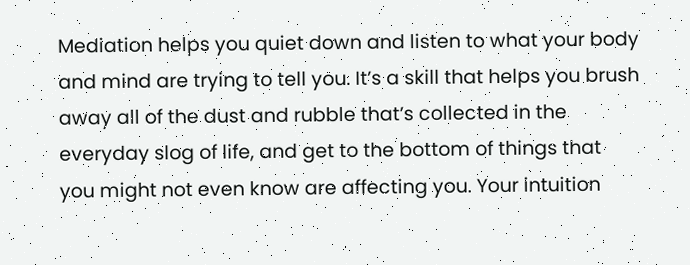Mediation helps you quiet down and listen to what your body and mind are trying to tell you. It’s a skill that helps you brush away all of the dust and rubble that’s collected in the everyday slog of life, and get to the bottom of things that you might not even know are affecting you. Your intuition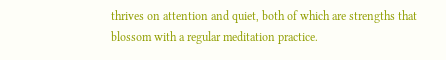thrives on attention and quiet, both of which are strengths that blossom with a regular meditation practice.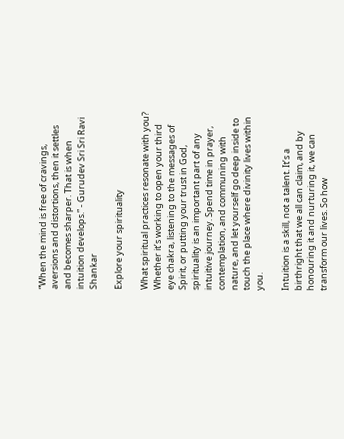“When the mind is free of cravings, aversions and distortions, then it settles and becomes sharper. That is when intuition develops.” - Gurudev Sri Sri Ravi Shankar

Explore your spirituality

What spiritual practices resonate with you? Whether it’s working to open your third eye chakra, listening to the messages of Spirit, or putting your trust in God, spirituality is an important part of any intuitive journey. Spend time in prayer, contemplation, and communing with nature, and let yourself go deep inside to touch the place where divinity lives within you.

Intuition is a skill, not a talent. It’s a birthright that we all can claim, and by honouring it and nurturing it, we can transform our lives. So how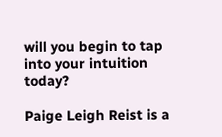will you begin to tap into your intuition today?

Paige Leigh Reist is a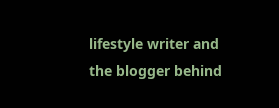lifestyle writer and the blogger behind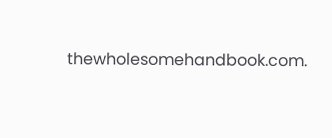thewholesomehandbook.com.